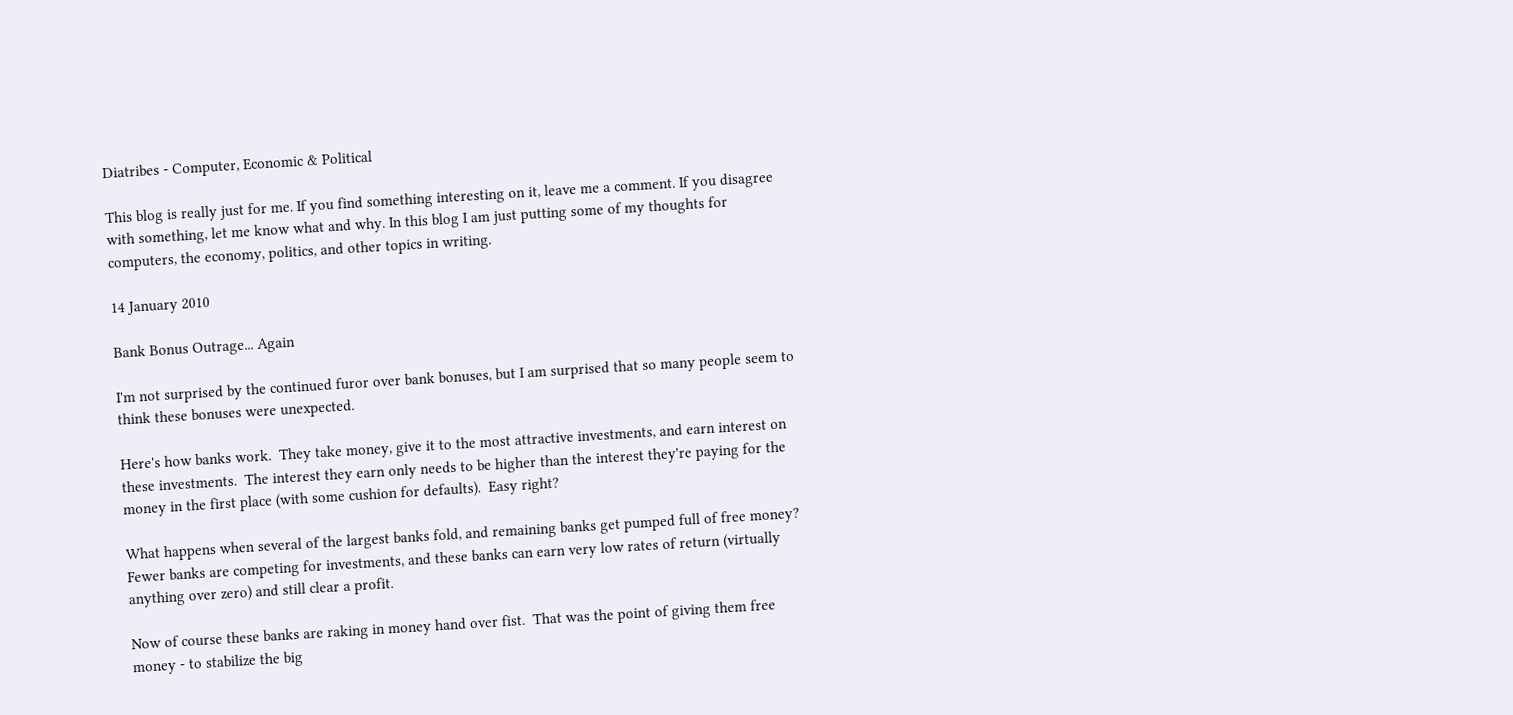Diatribes - Computer, Economic & Political

This blog is really just for me. If you find something interesting on it, leave me a comment. If you disagree with something, let me know what and why. In this blog I am just putting some of my thoughts for computers, the economy, politics, and other topics in writing.

14 January 2010

Bank Bonus Outrage... Again

I'm not surprised by the continued furor over bank bonuses, but I am surprised that so many people seem to think these bonuses were unexpected.

Here's how banks work.  They take money, give it to the most attractive investments, and earn interest on these investments.  The interest they earn only needs to be higher than the interest they're paying for the money in the first place (with some cushion for defaults).  Easy right?

What happens when several of the largest banks fold, and remaining banks get pumped full of free money?  Fewer banks are competing for investments, and these banks can earn very low rates of return (virtually anything over zero) and still clear a profit.

Now of course these banks are raking in money hand over fist.  That was the point of giving them free money - to stabilize the big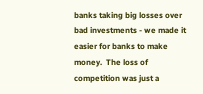banks taking big losses over bad investments - we made it easier for banks to make money.  The loss of competition was just a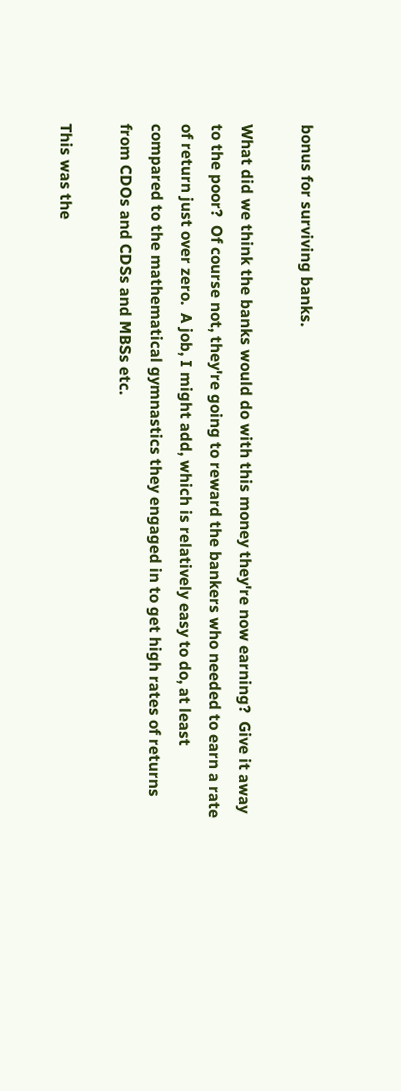bonus for surviving banks.

What did we think the banks would do with this money they're now earning?  Give it away to the poor?  Of course not, they're going to reward the bankers who needed to earn a rate of return just over zero.  A job, I might add, which is relatively easy to do, at least compared to the mathematical gymnastics they engaged in to get high rates of returns from CDOs and CDSs and MBSs etc.

This was the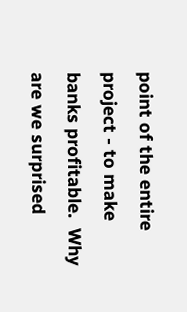point of the entire project - to make banks profitable.  Why are we surprised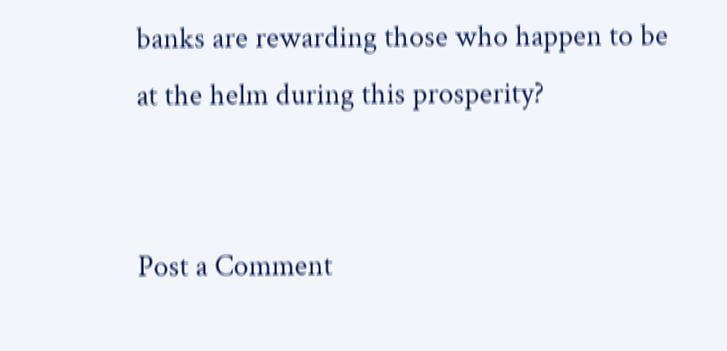banks are rewarding those who happen to be at the helm during this prosperity?


Post a Comment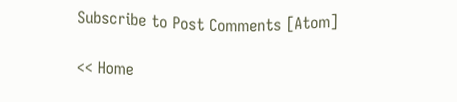Subscribe to Post Comments [Atom]

<< Home